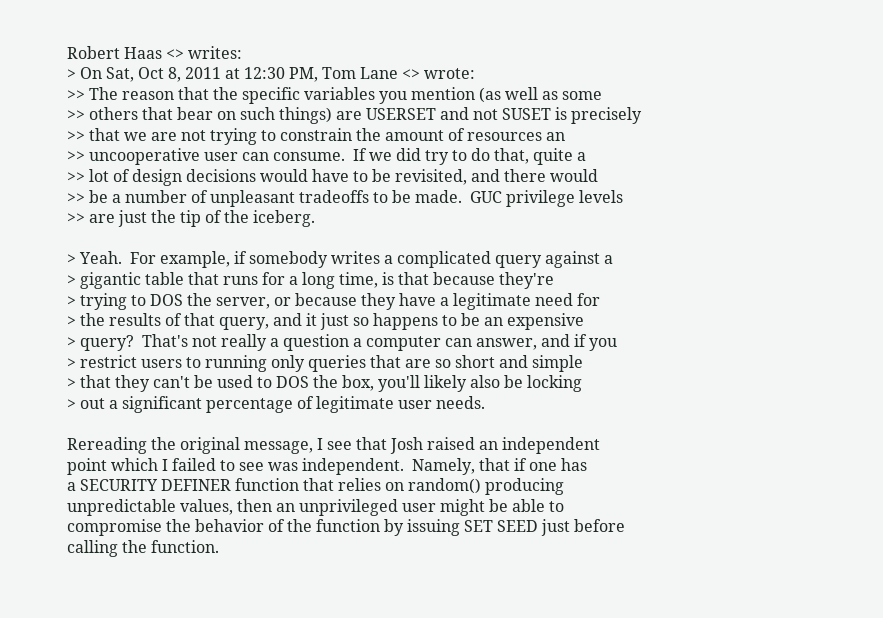Robert Haas <> writes:
> On Sat, Oct 8, 2011 at 12:30 PM, Tom Lane <> wrote:
>> The reason that the specific variables you mention (as well as some
>> others that bear on such things) are USERSET and not SUSET is precisely
>> that we are not trying to constrain the amount of resources an
>> uncooperative user can consume.  If we did try to do that, quite a
>> lot of design decisions would have to be revisited, and there would
>> be a number of unpleasant tradeoffs to be made.  GUC privilege levels
>> are just the tip of the iceberg.

> Yeah.  For example, if somebody writes a complicated query against a
> gigantic table that runs for a long time, is that because they're
> trying to DOS the server, or because they have a legitimate need for
> the results of that query, and it just so happens to be an expensive
> query?  That's not really a question a computer can answer, and if you
> restrict users to running only queries that are so short and simple
> that they can't be used to DOS the box, you'll likely also be locking
> out a significant percentage of legitimate user needs.

Rereading the original message, I see that Josh raised an independent
point which I failed to see was independent.  Namely, that if one has
a SECURITY DEFINER function that relies on random() producing
unpredictable values, then an unprivileged user might be able to
compromise the behavior of the function by issuing SET SEED just before
calling the function.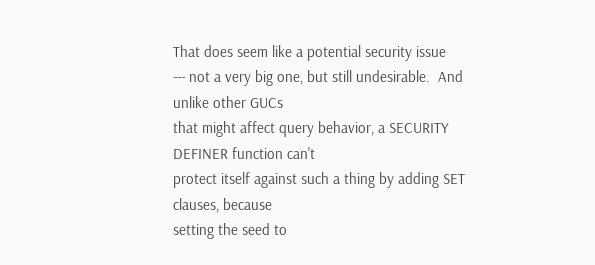That does seem like a potential security issue
--- not a very big one, but still undesirable.  And unlike other GUCs
that might affect query behavior, a SECURITY DEFINER function can't
protect itself against such a thing by adding SET clauses, because
setting the seed to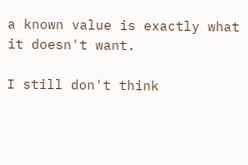a known value is exactly what it doesn't want.

I still don't think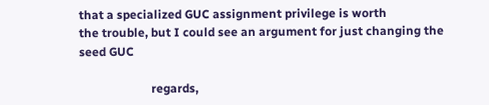that a specialized GUC assignment privilege is worth
the trouble, but I could see an argument for just changing the seed GUC

                        regards,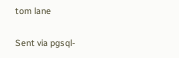tom lane

Sent via pgsql-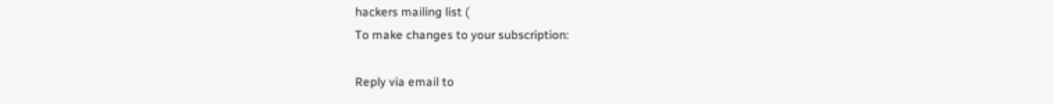hackers mailing list (
To make changes to your subscription:

Reply via email to